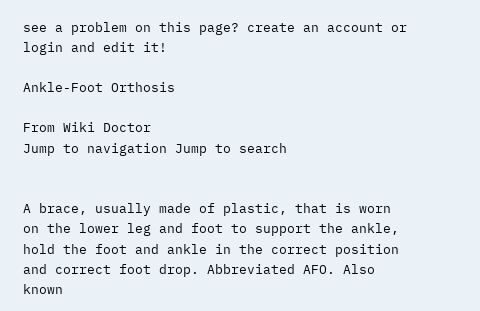see a problem on this page? create an account or login and edit it!

Ankle-Foot Orthosis

From Wiki Doctor
Jump to navigation Jump to search


A brace, usually made of plastic, that is worn on the lower leg and foot to support the ankle, hold the foot and ankle in the correct position and correct foot drop. Abbreviated AFO. Also known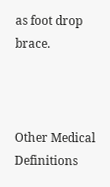as foot drop brace.



Other Medical Definitions